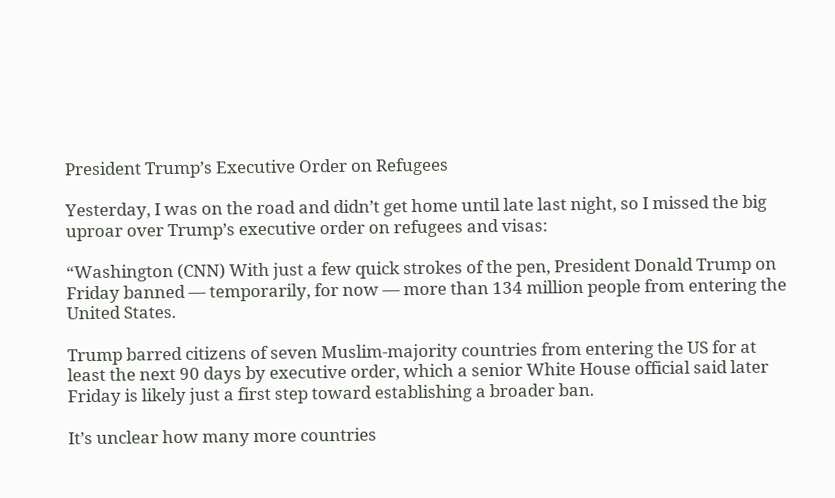President Trump’s Executive Order on Refugees

Yesterday, I was on the road and didn’t get home until late last night, so I missed the big uproar over Trump’s executive order on refugees and visas:

“Washington (CNN) With just a few quick strokes of the pen, President Donald Trump on Friday banned — temporarily, for now — more than 134 million people from entering the United States.

Trump barred citizens of seven Muslim-majority countries from entering the US for at least the next 90 days by executive order, which a senior White House official said later Friday is likely just a first step toward establishing a broader ban.

It’s unclear how many more countries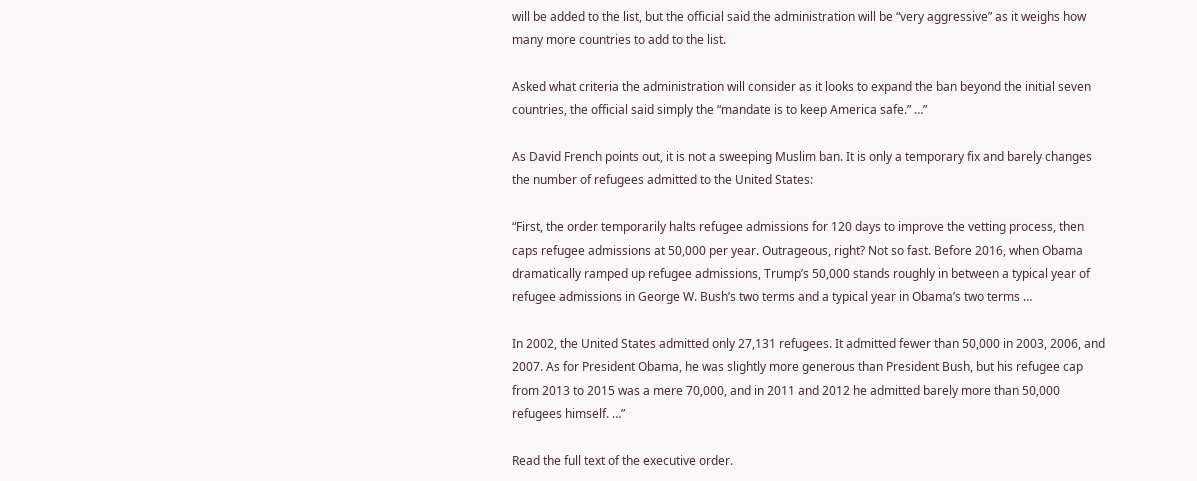will be added to the list, but the official said the administration will be “very aggressive” as it weighs how many more countries to add to the list.

Asked what criteria the administration will consider as it looks to expand the ban beyond the initial seven countries, the official said simply the “mandate is to keep America safe.” …”

As David French points out, it is not a sweeping Muslim ban. It is only a temporary fix and barely changes the number of refugees admitted to the United States:

“First, the order temporarily halts refugee admissions for 120 days to improve the vetting process, then caps refugee admissions at 50,000 per year. Outrageous, right? Not so fast. Before 2016, when Obama dramatically ramped up refugee admissions, Trump’s 50,000 stands roughly in between a typical year of refugee admissions in George W. Bush’s two terms and a typical year in Obama’s two terms …

In 2002, the United States admitted only 27,131 refugees. It admitted fewer than 50,000 in 2003, 2006, and 2007. As for President Obama, he was slightly more generous than President Bush, but his refugee cap from 2013 to 2015 was a mere 70,000, and in 2011 and 2012 he admitted barely more than 50,000 refugees himself. …”

Read the full text of the executive order.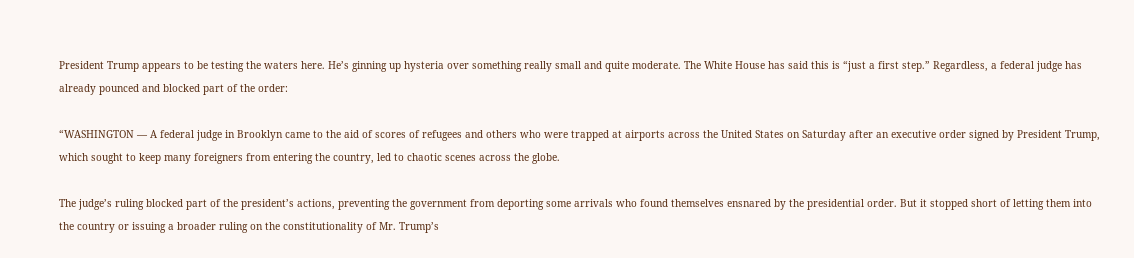President Trump appears to be testing the waters here. He’s ginning up hysteria over something really small and quite moderate. The White House has said this is “just a first step.” Regardless, a federal judge has already pounced and blocked part of the order:

“WASHINGTON — A federal judge in Brooklyn came to the aid of scores of refugees and others who were trapped at airports across the United States on Saturday after an executive order signed by President Trump, which sought to keep many foreigners from entering the country, led to chaotic scenes across the globe.

The judge’s ruling blocked part of the president’s actions, preventing the government from deporting some arrivals who found themselves ensnared by the presidential order. But it stopped short of letting them into the country or issuing a broader ruling on the constitutionality of Mr. Trump’s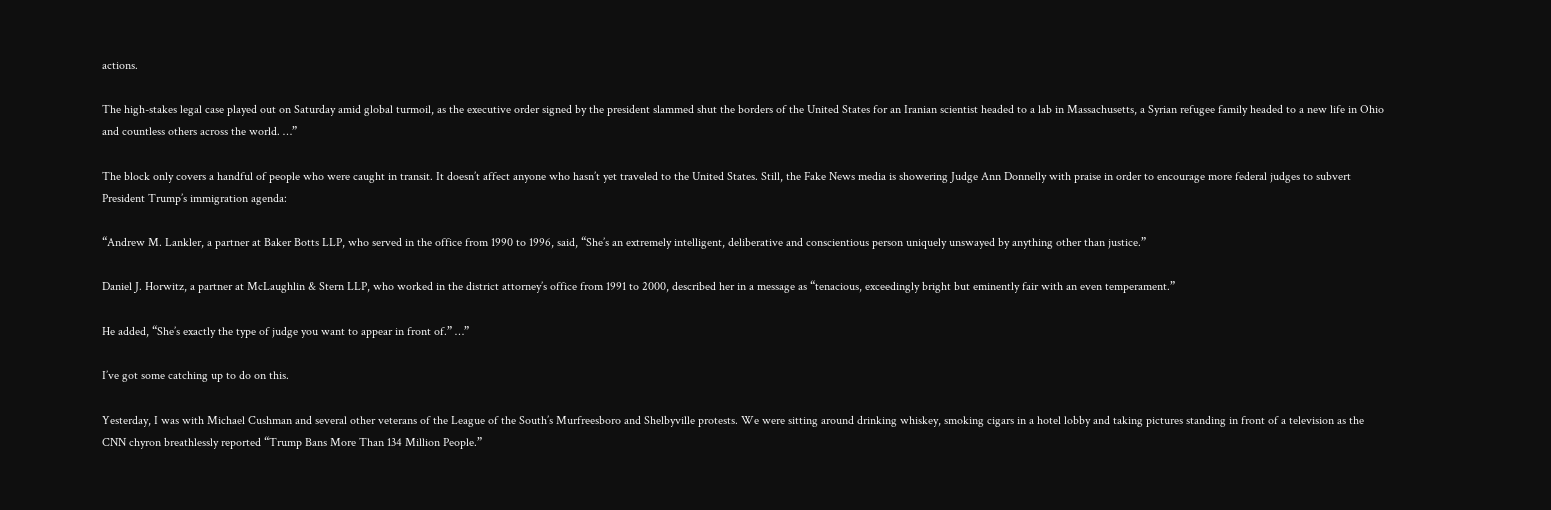actions.

The high-stakes legal case played out on Saturday amid global turmoil, as the executive order signed by the president slammed shut the borders of the United States for an Iranian scientist headed to a lab in Massachusetts, a Syrian refugee family headed to a new life in Ohio and countless others across the world. …”

The block only covers a handful of people who were caught in transit. It doesn’t affect anyone who hasn’t yet traveled to the United States. Still, the Fake News media is showering Judge Ann Donnelly with praise in order to encourage more federal judges to subvert President Trump’s immigration agenda:

“Andrew M. Lankler, a partner at Baker Botts LLP, who served in the office from 1990 to 1996, said, “She’s an extremely intelligent, deliberative and conscientious person uniquely unswayed by anything other than justice.”

Daniel J. Horwitz, a partner at McLaughlin & Stern LLP, who worked in the district attorney’s office from 1991 to 2000, described her in a message as “tenacious, exceedingly bright but eminently fair with an even temperament.”

He added, “She’s exactly the type of judge you want to appear in front of.” …”

I’ve got some catching up to do on this.

Yesterday, I was with Michael Cushman and several other veterans of the League of the South’s Murfreesboro and Shelbyville protests. We were sitting around drinking whiskey, smoking cigars in a hotel lobby and taking pictures standing in front of a television as the CNN chyron breathlessly reported “Trump Bans More Than 134 Million People.”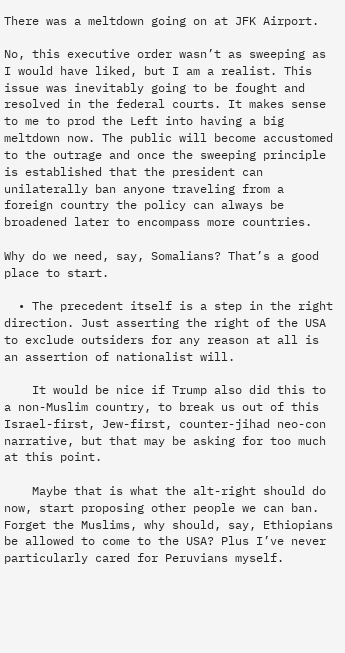There was a meltdown going on at JFK Airport.

No, this executive order wasn’t as sweeping as I would have liked, but I am a realist. This issue was inevitably going to be fought and resolved in the federal courts. It makes sense to me to prod the Left into having a big meltdown now. The public will become accustomed to the outrage and once the sweeping principle is established that the president can unilaterally ban anyone traveling from a foreign country the policy can always be broadened later to encompass more countries.

Why do we need, say, Somalians? That’s a good place to start.

  • The precedent itself is a step in the right direction. Just asserting the right of the USA to exclude outsiders for any reason at all is an assertion of nationalist will.

    It would be nice if Trump also did this to a non-Muslim country, to break us out of this Israel-first, Jew-first, counter-jihad neo-con narrative, but that may be asking for too much at this point.

    Maybe that is what the alt-right should do now, start proposing other people we can ban. Forget the Muslims, why should, say, Ethiopians be allowed to come to the USA? Plus I’ve never particularly cared for Peruvians myself.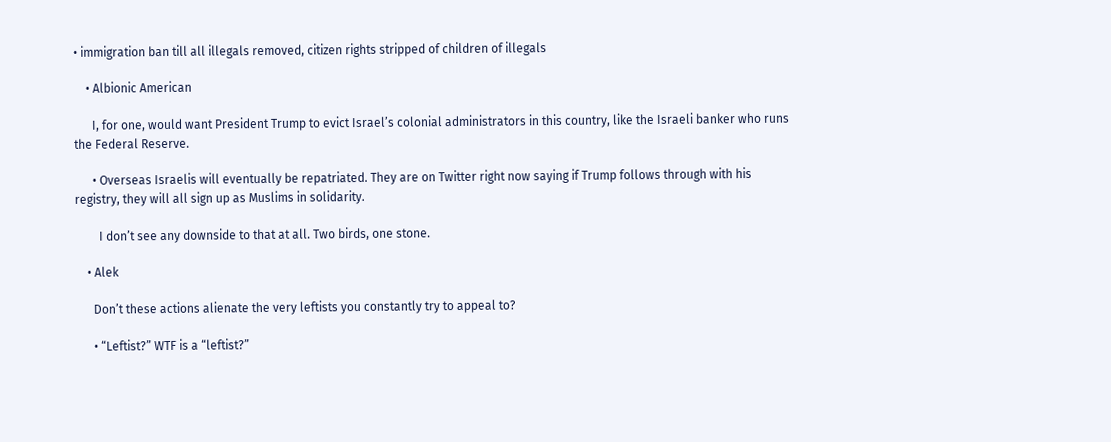• immigration ban till all illegals removed, citizen rights stripped of children of illegals

    • Albionic American

      I, for one, would want President Trump to evict Israel’s colonial administrators in this country, like the Israeli banker who runs the Federal Reserve.

      • Overseas Israelis will eventually be repatriated. They are on Twitter right now saying if Trump follows through with his registry, they will all sign up as Muslims in solidarity.

        I don’t see any downside to that at all. Two birds, one stone.

    • Alek

      Don’t these actions alienate the very leftists you constantly try to appeal to?

      • “Leftist?” WTF is a “leftist?”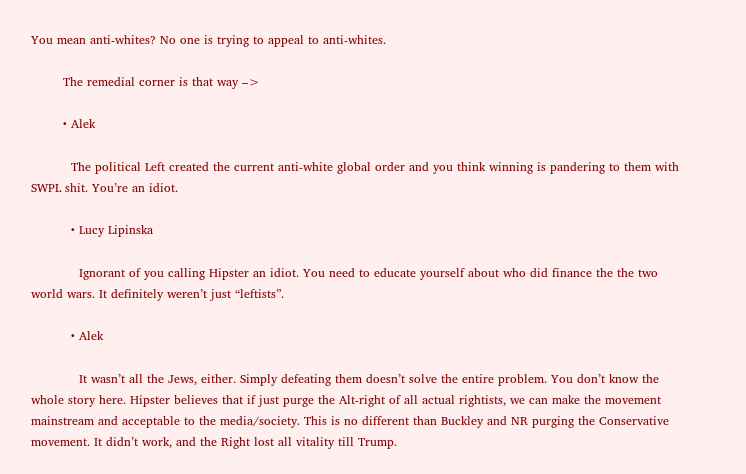You mean anti-whites? No one is trying to appeal to anti-whites.

        The remedial corner is that way –>

        • Alek

          The political Left created the current anti-white global order and you think winning is pandering to them with SWPL shit. You’re an idiot.

          • Lucy Lipinska

            Ignorant of you calling Hipster an idiot. You need to educate yourself about who did finance the the two world wars. It definitely weren’t just “leftists”.

          • Alek

            It wasn’t all the Jews, either. Simply defeating them doesn’t solve the entire problem. You don’t know the whole story here. Hipster believes that if just purge the Alt-right of all actual rightists, we can make the movement mainstream and acceptable to the media/society. This is no different than Buckley and NR purging the Conservative movement. It didn’t work, and the Right lost all vitality till Trump.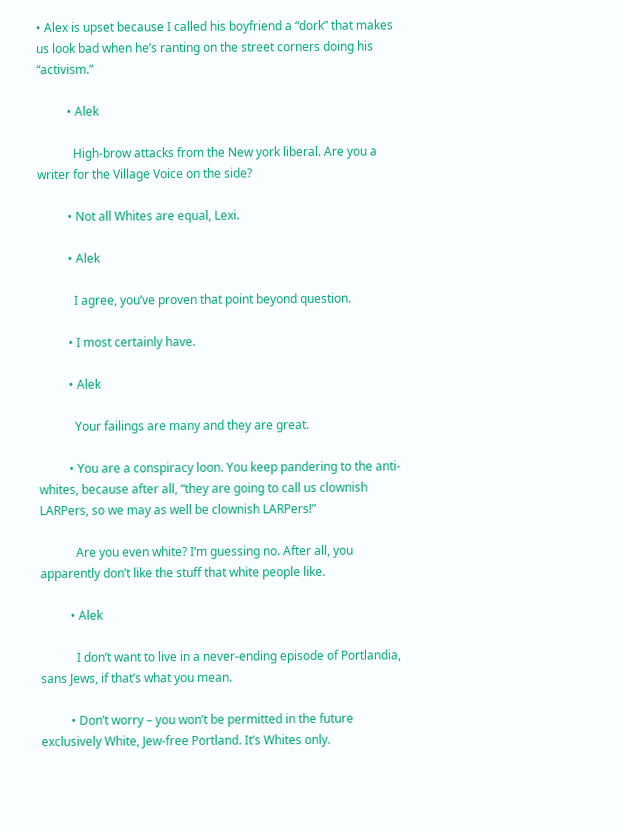• Alex is upset because I called his boyfriend a “dork” that makes us look bad when he’s ranting on the street corners doing his “activism.”

          • Alek

            High-brow attacks from the New york liberal. Are you a writer for the Village Voice on the side?

          • Not all Whites are equal, Lexi.

          • Alek

            I agree, you’ve proven that point beyond question.

          • I most certainly have.

          • Alek

            Your failings are many and they are great.

          • You are a conspiracy loon. You keep pandering to the anti-whites, because after all, “they are going to call us clownish LARPers, so we may as well be clownish LARPers!”

            Are you even white? I’m guessing no. After all, you apparently don’t like the stuff that white people like.

          • Alek

            I don’t want to live in a never-ending episode of Portlandia, sans Jews, if that’s what you mean.

          • Don’t worry – you won’t be permitted in the future exclusively White, Jew-free Portland. It’s Whites only.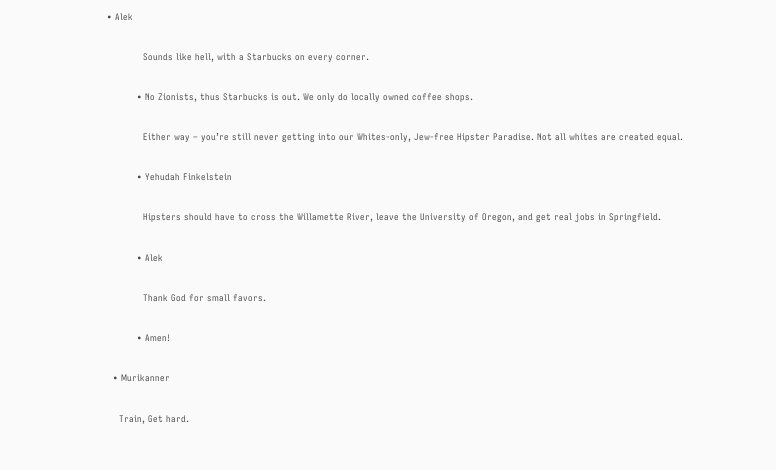• Alek

            Sounds like hell, with a Starbucks on every corner.

          • No Zionists, thus Starbucks is out. We only do locally owned coffee shops.

            Either way – you’re still never getting into our Whites-only, Jew-free Hipster Paradise. Not all whites are created equal.

          • Yehudah Finkelstein

            Hipsters should have to cross the Willamette River, leave the University of Oregon, and get real jobs in Springfield.

          • Alek

            Thank God for small favors.

          • Amen!

  • Murikanner

    Train, Get hard.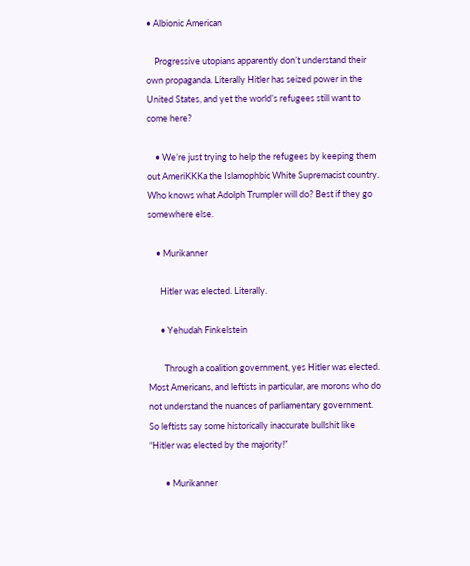• Albionic American

    Progressive utopians apparently don’t understand their own propaganda. Literally Hitler has seized power in the United States, and yet the world’s refugees still want to come here?

    • We’re just trying to help the refugees by keeping them out AmeriKKKa the Islamophbic White Supremacist country. Who knows what Adolph Trumpler will do? Best if they go somewhere else.

    • Murikanner

      Hitler was elected. Literally.

      • Yehudah Finkelstein

        Through a coalition government, yes Hitler was elected. Most Americans, and leftists in particular, are morons who do not understand the nuances of parliamentary government. So leftists say some historically inaccurate bullshit like “Hitler was elected by the majority!”

        • Murikanner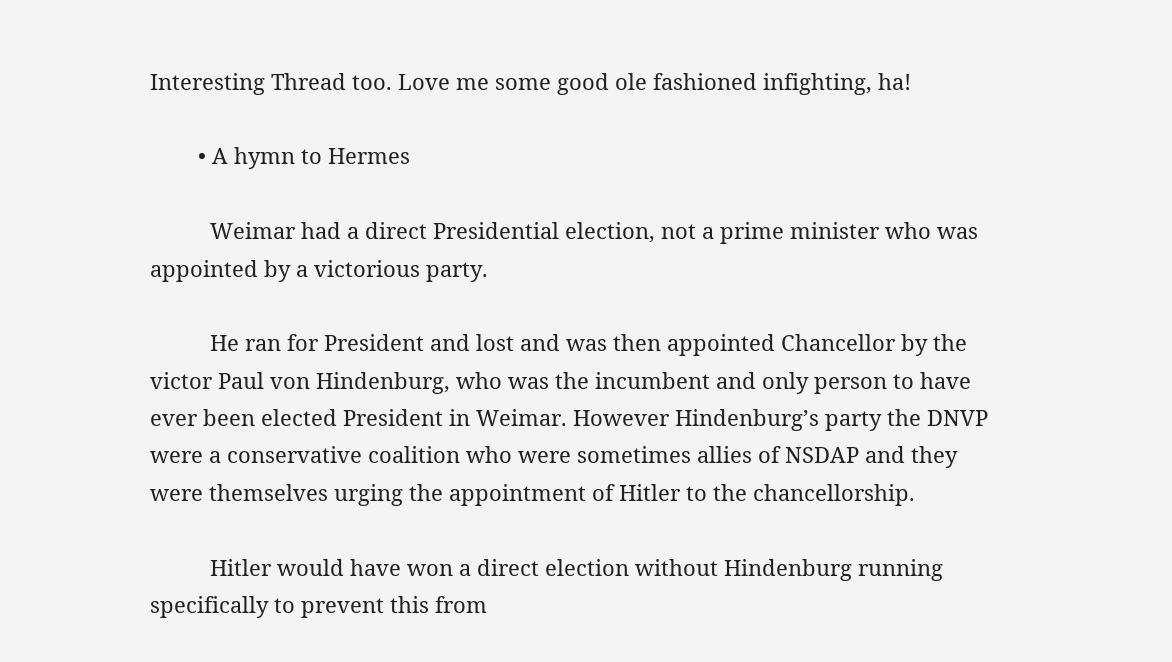Interesting Thread too. Love me some good ole fashioned infighting, ha!

        • A hymn to Hermes

          Weimar had a direct Presidential election, not a prime minister who was appointed by a victorious party.

          He ran for President and lost and was then appointed Chancellor by the victor Paul von Hindenburg, who was the incumbent and only person to have ever been elected President in Weimar. However Hindenburg’s party the DNVP were a conservative coalition who were sometimes allies of NSDAP and they were themselves urging the appointment of Hitler to the chancellorship.

          Hitler would have won a direct election without Hindenburg running specifically to prevent this from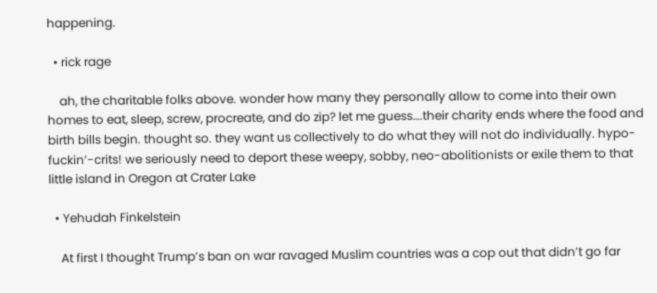happening.

  • rick rage

    ah, the charitable folks above. wonder how many they personally allow to come into their own homes to eat, sleep, screw, procreate, and do zip? let me guess….their charity ends where the food and birth bills begin. thought so. they want us collectively to do what they will not do individually. hypo-fuckin’-crits! we seriously need to deport these weepy, sobby, neo-abolitionists or exile them to that little island in Oregon at Crater Lake

  • Yehudah Finkelstein

    At first I thought Trump’s ban on war ravaged Muslim countries was a cop out that didn’t go far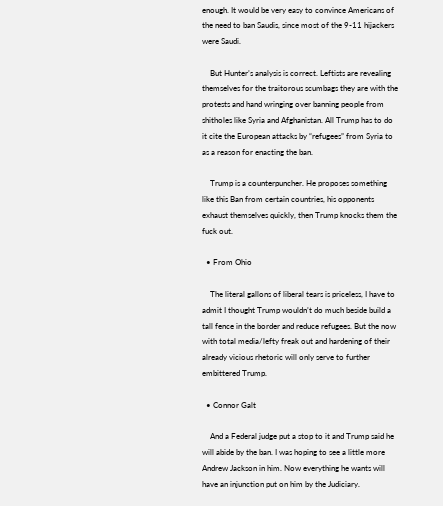enough. It would be very easy to convince Americans of the need to ban Saudis, since most of the 9-11 hijackers were Saudi.

    But Hunter’s analysis is correct. Leftists are revealing themselves for the traitorous scumbags they are with the protests and hand wringing over banning people from shitholes like Syria and Afghanistan. All Trump has to do it cite the European attacks by “refugees” from Syria to as a reason for enacting the ban.

    Trump is a counterpuncher. He proposes something like this Ban from certain countries, his opponents exhaust themselves quickly, then Trump knocks them the fuck out.

  • From Ohio

    The literal gallons of liberal tears is priceless, I have to admit I thought Trump wouldn’t do much beside build a tall fence in the border and reduce refugees. But the now with total media/lefty freak out and hardening of their already vicious rhetoric will only serve to further embittered Trump.

  • Connor Galt

    And a Federal judge put a stop to it and Trump said he will abide by the ban. I was hoping to see a little more Andrew Jackson in him. Now everything he wants will have an injunction put on him by the Judiciary.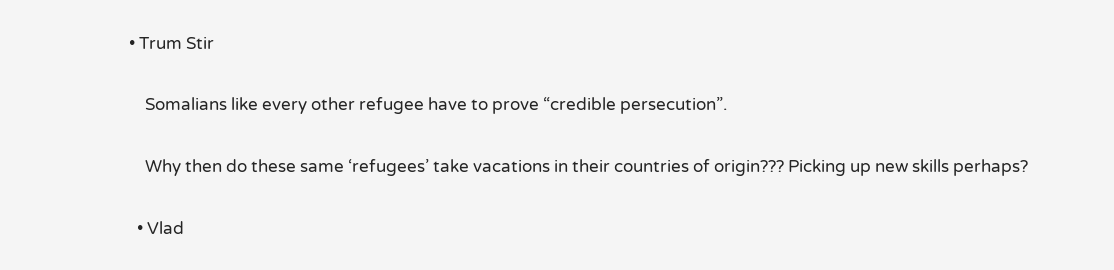• Trum Stir

    Somalians like every other refugee have to prove “credible persecution”.

    Why then do these same ‘refugees’ take vacations in their countries of origin??? Picking up new skills perhaps?

  • Vlad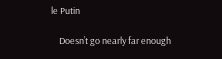le Putin

    Doesn’t go nearly far enough